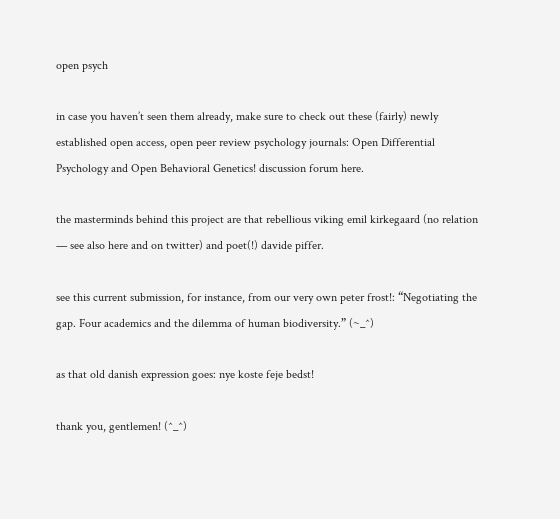open psych

in case you haven’t seen them already, make sure to check out these (fairly) newly established open access, open peer review psychology journals: Open Differential Psychology and Open Behavioral Genetics! discussion forum here.

the masterminds behind this project are that rebellious viking emil kirkegaard (no relation — see also here and on twitter) and poet(!) davide piffer.

see this current submission, for instance, from our very own peter frost!: “Negotiating the gap. Four academics and the dilemma of human biodiversity.” (~_^)

as that old danish expression goes: nye koste feje bedst!

thank you, gentlemen! (^_^)